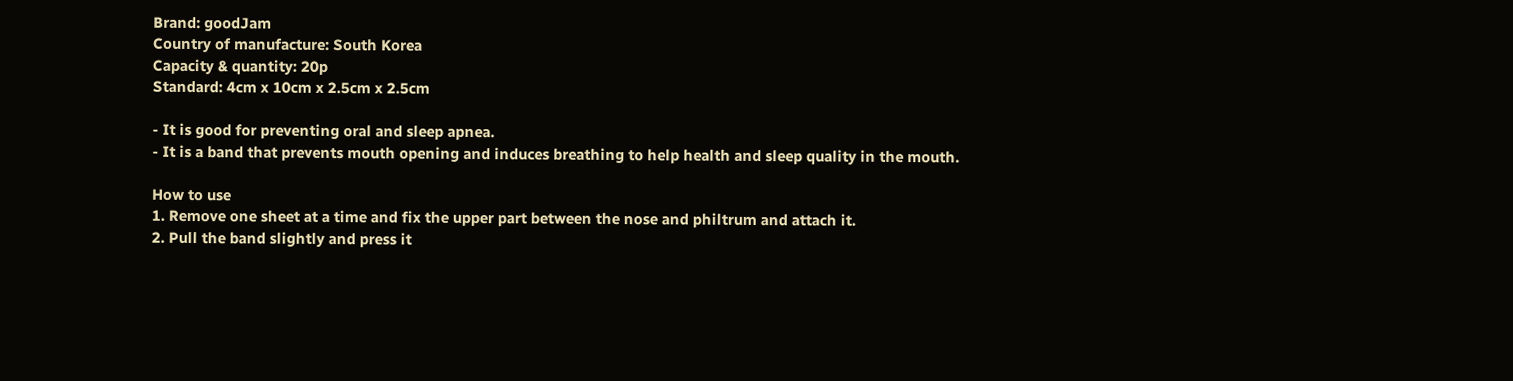Brand: goodJam
Country of manufacture: South Korea
Capacity & quantity: 20p
Standard: 4cm x 10cm x 2.5cm x 2.5cm

- It is good for preventing oral and sleep apnea.
- It is a band that prevents mouth opening and induces breathing to help health and sleep quality in the mouth.

How to use
1. Remove one sheet at a time and fix the upper part between the nose and philtrum and attach it.
2. Pull the band slightly and press it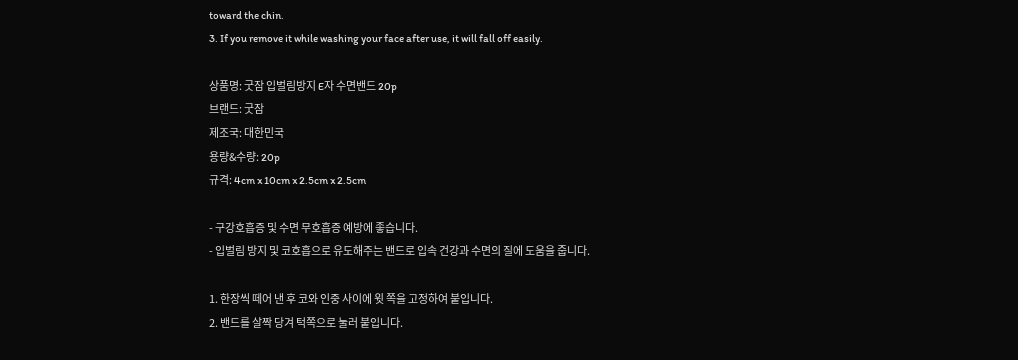toward the chin.
3. If you remove it while washing your face after use, it will fall off easily.

상품명: 굿잠 입벌림방지 E자 수면밴드 20p
브랜드: 굿잠
제조국: 대한민국
용량&수량: 20p
규격: 4cm x 10cm x 2.5cm x 2.5cm

- 구강호흡증 및 수면 무호흡증 예방에 좋습니다.
- 입벌림 방지 및 코호흡으로 유도해주는 밴드로 입속 건강과 수면의 질에 도움을 줍니다.

1. 한장씩 떼어 낸 후 코와 인중 사이에 윗 쪽을 고정하여 붙입니다.
2. 밴드를 살짝 당겨 턱쪽으로 눌러 붙입니다.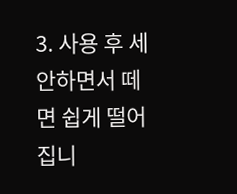3. 사용 후 세안하면서 떼면 쉽게 떨어집니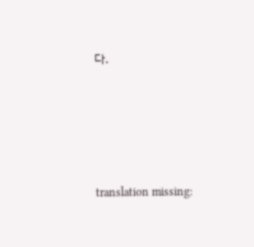다.





translation missing: